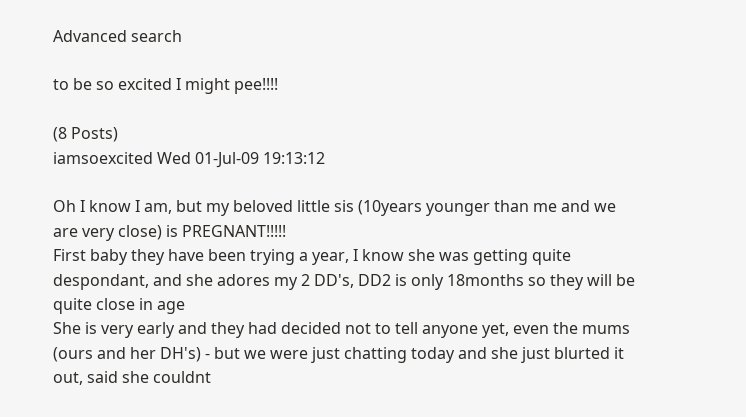Advanced search

to be so excited I might pee!!!!

(8 Posts)
iamsoexcited Wed 01-Jul-09 19:13:12

Oh I know I am, but my beloved little sis (10years younger than me and we are very close) is PREGNANT!!!!!
First baby they have been trying a year, I know she was getting quite despondant, and she adores my 2 DD's, DD2 is only 18months so they will be quite close in age
She is very early and they had decided not to tell anyone yet, even the mums (ours and her DH's) - but we were just chatting today and she just blurted it out, said she couldnt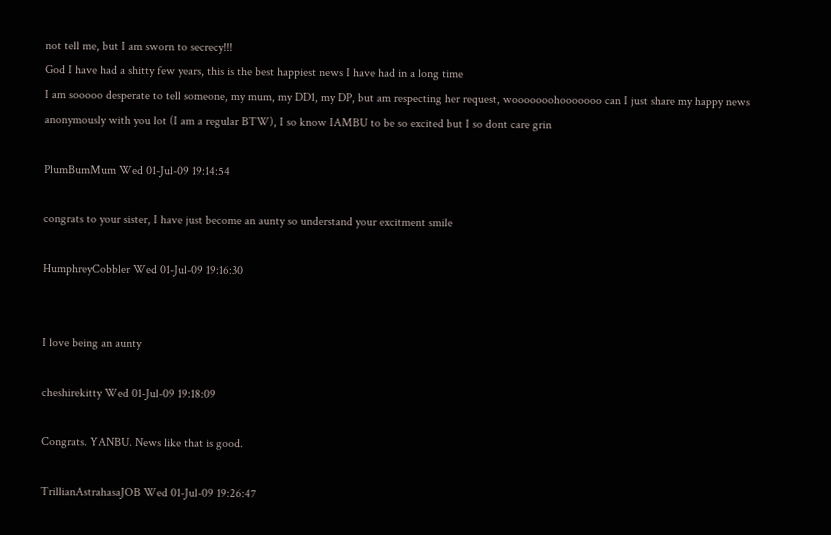not tell me, but I am sworn to secrecy!!!
God I have had a shitty few years, this is the best happiest news I have had in a long time
I am sooooo desperate to tell someone, my mum, my DD1, my DP, but am respecting her request, wooooooohooooooo can I just share my happy news anonymously with you lot (I am a regular BTW), I so know IAMBU to be so excited but I so dont care grin

PlumBumMum Wed 01-Jul-09 19:14:54

congrats to your sister, I have just become an aunty so understand your excitment smile

HumphreyCobbler Wed 01-Jul-09 19:16:30


I love being an aunty

cheshirekitty Wed 01-Jul-09 19:18:09

Congrats. YANBU. News like that is good.

TrillianAstrahasaJOB Wed 01-Jul-09 19:26:47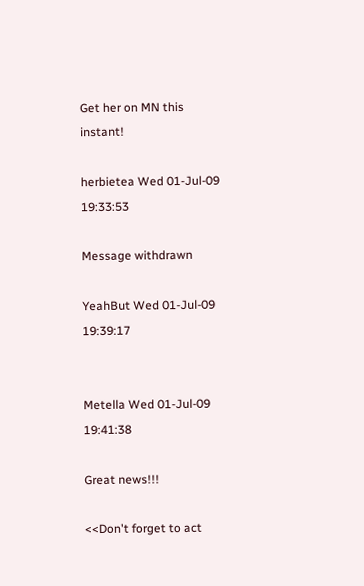Get her on MN this instant!

herbietea Wed 01-Jul-09 19:33:53

Message withdrawn

YeahBut Wed 01-Jul-09 19:39:17


Metella Wed 01-Jul-09 19:41:38

Great news!!!

<<Don't forget to act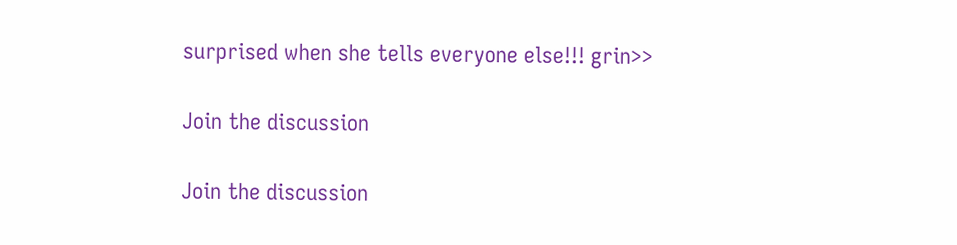surprised when she tells everyone else!!! grin>>

Join the discussion

Join the discussion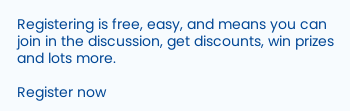Registering is free, easy, and means you can join in the discussion, get discounts, win prizes and lots more.

Register now